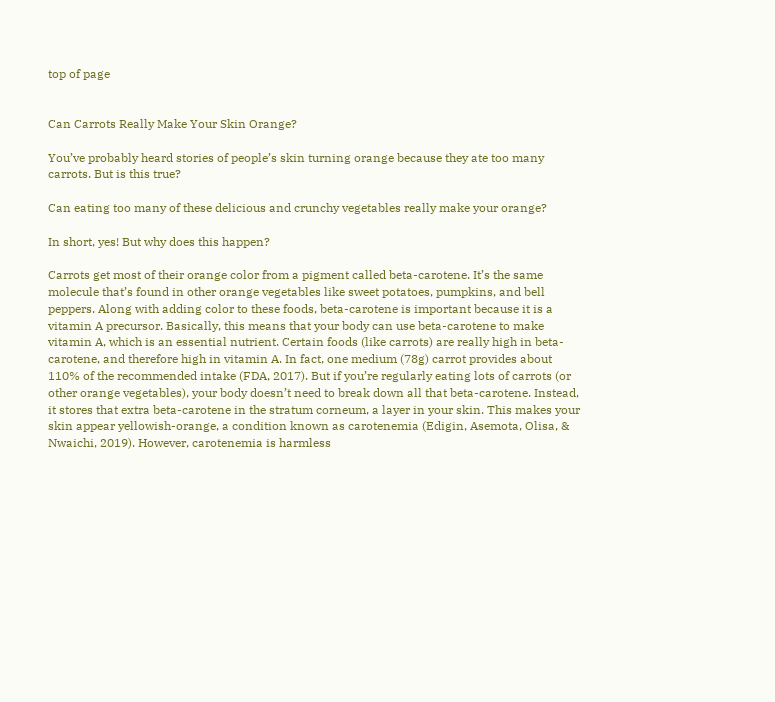top of page


Can Carrots Really Make Your Skin Orange?

You’ve probably heard stories of people’s skin turning orange because they ate too many carrots. But is this true?

Can eating too many of these delicious and crunchy vegetables really make your orange?

In short, yes! But why does this happen?

Carrots get most of their orange color from a pigment called beta-carotene. It’s the same molecule that’s found in other orange vegetables like sweet potatoes, pumpkins, and bell peppers. Along with adding color to these foods, beta-carotene is important because it is a vitamin A precursor. Basically, this means that your body can use beta-carotene to make vitamin A, which is an essential nutrient. Certain foods (like carrots) are really high in beta-carotene, and therefore high in vitamin A. In fact, one medium (78g) carrot provides about 110% of the recommended intake (FDA, 2017). But if you’re regularly eating lots of carrots (or other orange vegetables), your body doesn’t need to break down all that beta-carotene. Instead, it stores that extra beta-carotene in the stratum corneum, a layer in your skin. This makes your skin appear yellowish-orange, a condition known as carotenemia (Edigin, Asemota, Olisa, & Nwaichi, 2019). However, carotenemia is harmless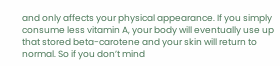and only affects your physical appearance. If you simply consume less vitamin A, your body will eventually use up that stored beta-carotene and your skin will return to normal. So if you don’t mind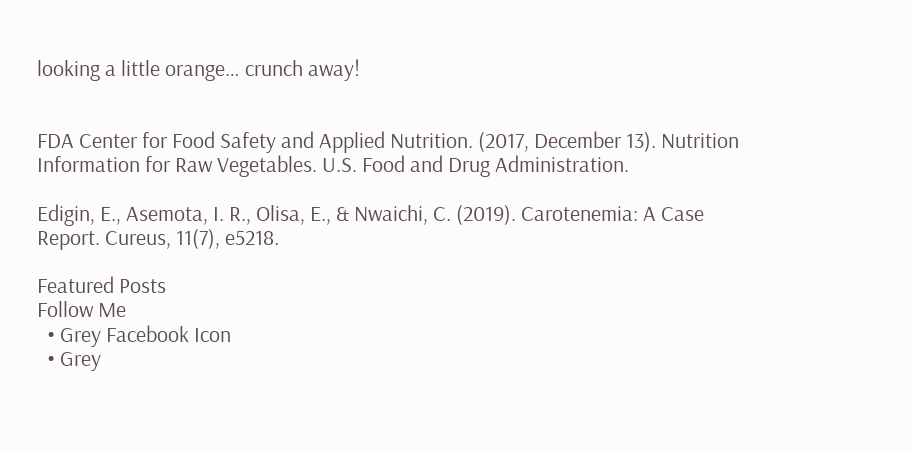looking a little orange… crunch away!


FDA Center for Food Safety and Applied Nutrition. (2017, December 13). Nutrition Information for Raw Vegetables. U.S. Food and Drug Administration.

Edigin, E., Asemota, I. R., Olisa, E., & Nwaichi, C. (2019). Carotenemia: A Case Report. Cureus, 11(7), e5218.

Featured Posts
Follow Me
  • Grey Facebook Icon
  • Grey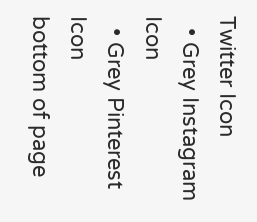Twitter Icon
  • Grey Instagram Icon
  • Grey Pinterest Icon
bottom of page